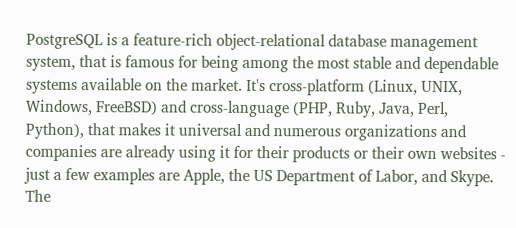PostgreSQL is a feature-rich object-relational database management system, that is famous for being among the most stable and dependable systems available on the market. It's cross-platform (Linux, UNIX, Windows, FreeBSD) and cross-language (PHP, Ruby, Java, Perl, Python), that makes it universal and numerous organizations and companies are already using it for their products or their own websites - just a few examples are Apple, the US Department of Labor, and Skype. The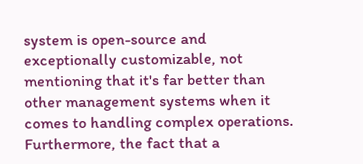system is open-source and exceptionally customizable, not mentioning that it's far better than other management systems when it comes to handling complex operations. Furthermore, the fact that a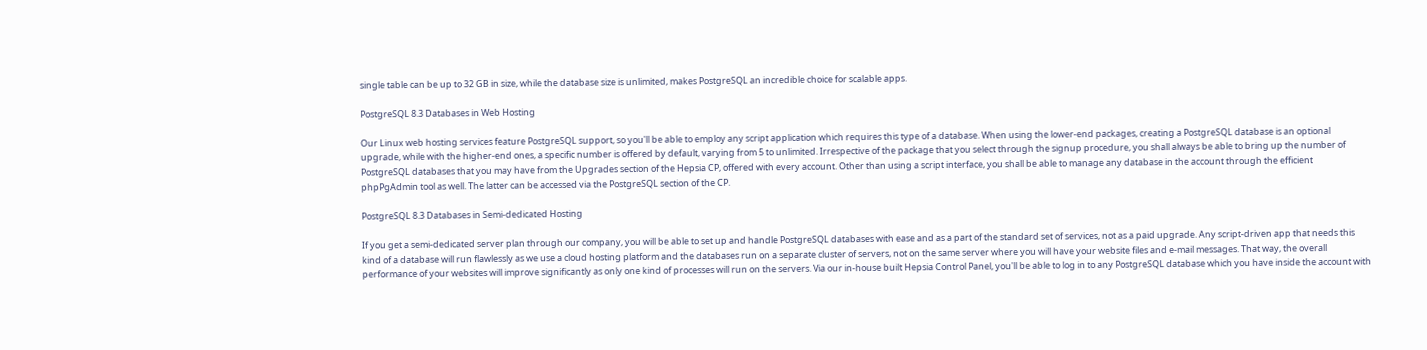single table can be up to 32 GB in size, while the database size is unlimited, makes PostgreSQL an incredible choice for scalable apps.

PostgreSQL 8.3 Databases in Web Hosting

Our Linux web hosting services feature PostgreSQL support, so you'll be able to employ any script application which requires this type of a database. When using the lower-end packages, creating a PostgreSQL database is an optional upgrade, while with the higher-end ones, a specific number is offered by default, varying from 5 to unlimited. Irrespective of the package that you select through the signup procedure, you shall always be able to bring up the number of PostgreSQL databases that you may have from the Upgrades section of the Hepsia CP, offered with every account. Other than using a script interface, you shall be able to manage any database in the account through the efficient phpPgAdmin tool as well. The latter can be accessed via the PostgreSQL section of the CP.

PostgreSQL 8.3 Databases in Semi-dedicated Hosting

If you get a semi-dedicated server plan through our company, you will be able to set up and handle PostgreSQL databases with ease and as a part of the standard set of services, not as a paid upgrade. Any script-driven app that needs this kind of a database will run flawlessly as we use a cloud hosting platform and the databases run on a separate cluster of servers, not on the same server where you will have your website files and e-mail messages. That way, the overall performance of your websites will improve significantly as only one kind of processes will run on the servers. Via our in-house built Hepsia Control Panel, you'll be able to log in to any PostgreSQL database which you have inside the account with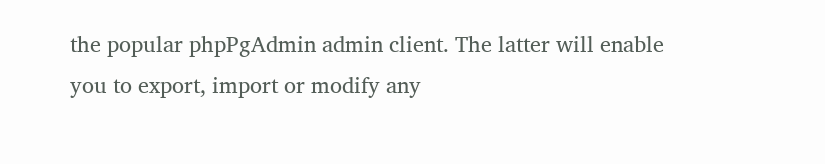the popular phpPgAdmin admin client. The latter will enable you to export, import or modify any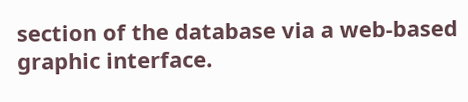section of the database via a web-based graphic interface.